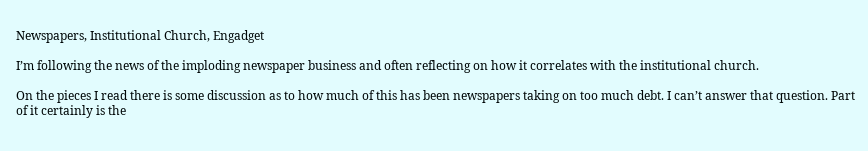Newspapers, Institutional Church, Engadget

I’m following the news of the imploding newspaper business and often reflecting on how it correlates with the institutional church.

On the pieces I read there is some discussion as to how much of this has been newspapers taking on too much debt. I can’t answer that question. Part of it certainly is the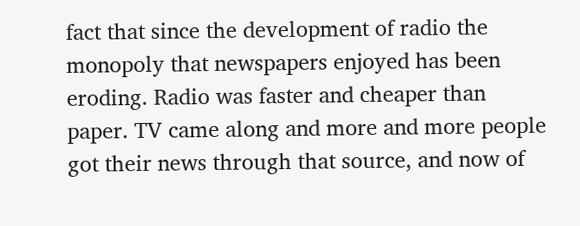fact that since the development of radio the monopoly that newspapers enjoyed has been eroding. Radio was faster and cheaper than paper. TV came along and more and more people got their news through that source, and now of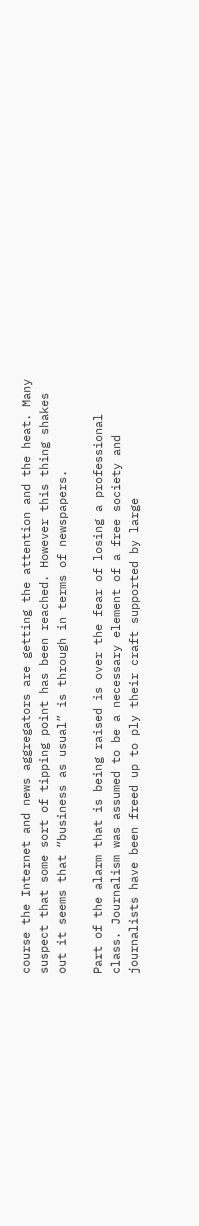course the Internet and news aggregators are getting the attention and the heat. Many suspect that some sort of tipping point has been reached. However this thing shakes out it seems that “business as usual” is through in terms of newspapers.

Part of the alarm that is being raised is over the fear of losing a professional class. Journalism was assumed to be a necessary element of a free society and journalists have been freed up to ply their craft supported by large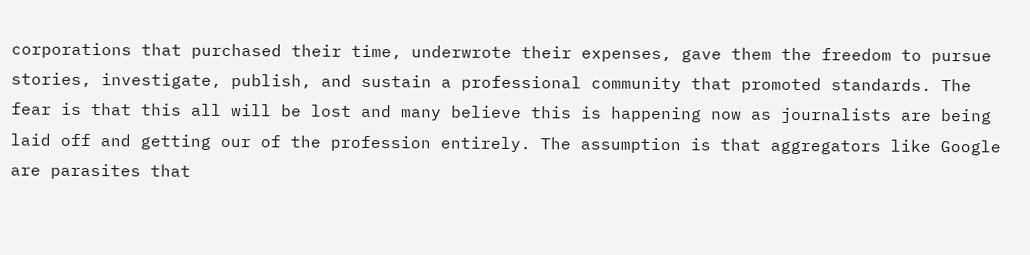corporations that purchased their time, underwrote their expenses, gave them the freedom to pursue stories, investigate, publish, and sustain a professional community that promoted standards. The fear is that this all will be lost and many believe this is happening now as journalists are being laid off and getting our of the profession entirely. The assumption is that aggregators like Google are parasites that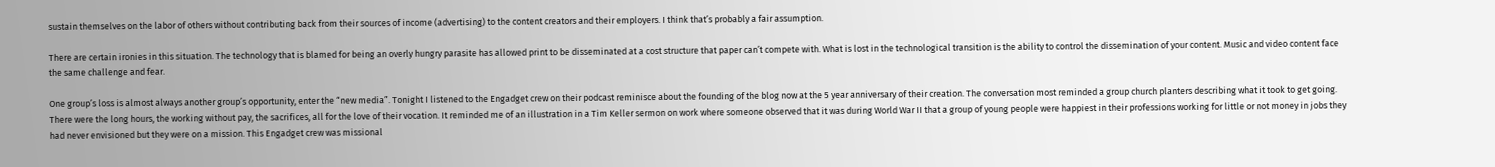sustain themselves on the labor of others without contributing back from their sources of income (advertising) to the content creators and their employers. I think that’s probably a fair assumption.

There are certain ironies in this situation. The technology that is blamed for being an overly hungry parasite has allowed print to be disseminated at a cost structure that paper can’t compete with. What is lost in the technological transition is the ability to control the dissemination of your content. Music and video content face the same challenge and fear.

One group’s loss is almost always another group’s opportunity, enter the “new media”. Tonight I listened to the Engadget crew on their podcast reminisce about the founding of the blog now at the 5 year anniversary of their creation. The conversation most reminded a group church planters describing what it took to get going. There were the long hours, the working without pay, the sacrifices, all for the love of their vocation. It reminded me of an illustration in a Tim Keller sermon on work where someone observed that it was during World War II that a group of young people were happiest in their professions working for little or not money in jobs they had never envisioned but they were on a mission. This Engadget crew was missional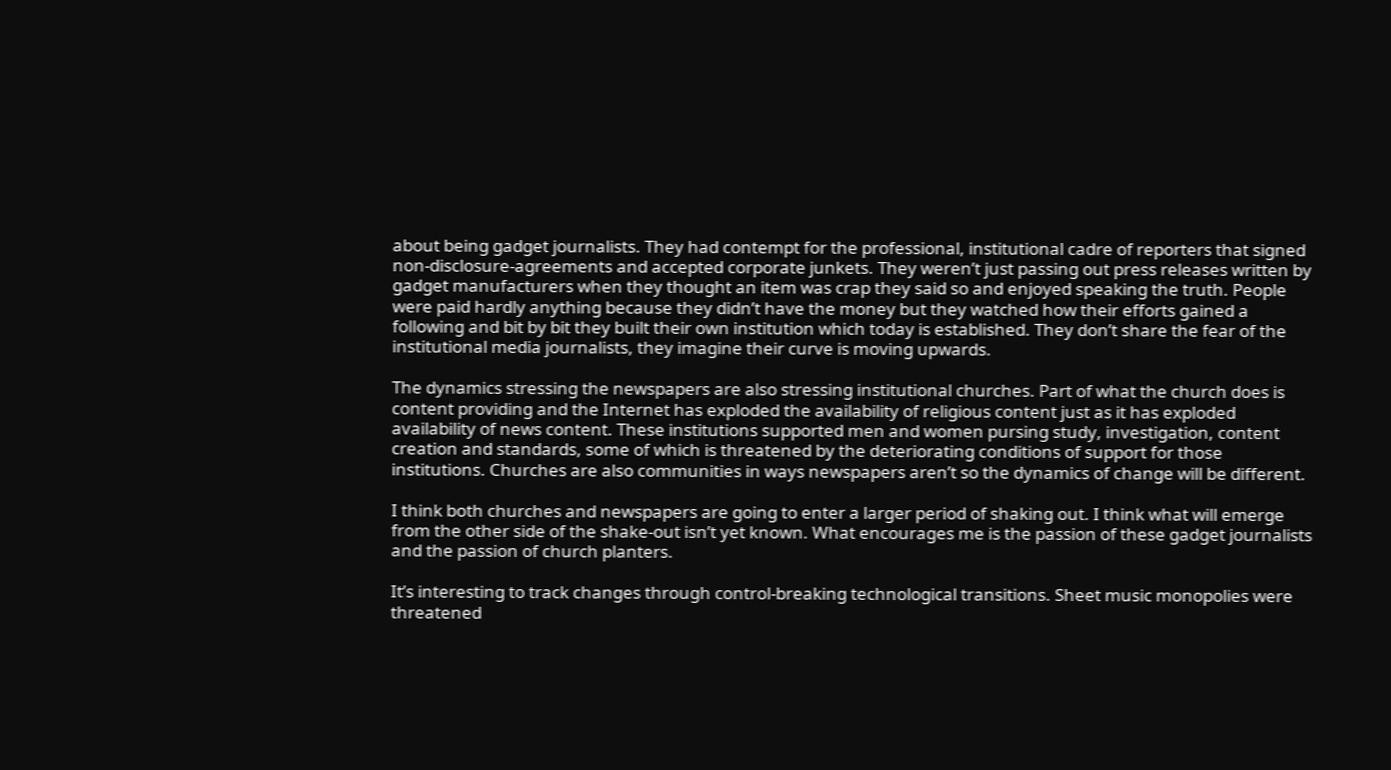about being gadget journalists. They had contempt for the professional, institutional cadre of reporters that signed non-disclosure-agreements and accepted corporate junkets. They weren’t just passing out press releases written by gadget manufacturers when they thought an item was crap they said so and enjoyed speaking the truth. People were paid hardly anything because they didn’t have the money but they watched how their efforts gained a following and bit by bit they built their own institution which today is established. They don’t share the fear of the institutional media journalists, they imagine their curve is moving upwards.

The dynamics stressing the newspapers are also stressing institutional churches. Part of what the church does is content providing and the Internet has exploded the availability of religious content just as it has exploded availability of news content. These institutions supported men and women pursing study, investigation, content creation and standards, some of which is threatened by the deteriorating conditions of support for those institutions. Churches are also communities in ways newspapers aren’t so the dynamics of change will be different.

I think both churches and newspapers are going to enter a larger period of shaking out. I think what will emerge from the other side of the shake-out isn’t yet known. What encourages me is the passion of these gadget journalists and the passion of church planters.

It’s interesting to track changes through control-breaking technological transitions. Sheet music monopolies were threatened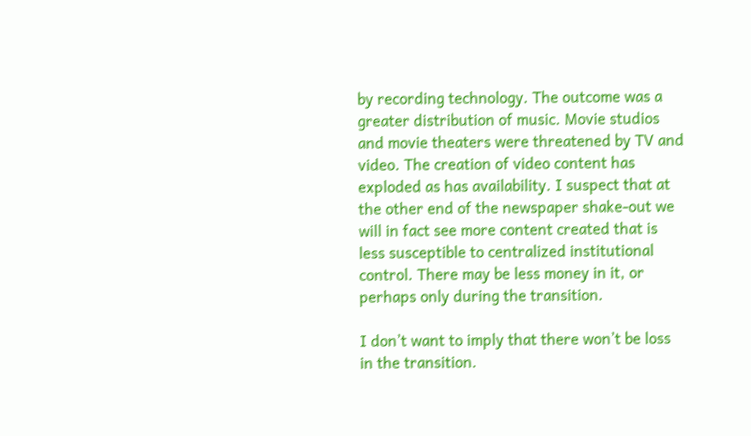by recording technology. The outcome was a greater distribution of music. Movie studios and movie theaters were threatened by TV and video. The creation of video content has exploded as has availability. I suspect that at the other end of the newspaper shake-out we will in fact see more content created that is less susceptible to centralized institutional control. There may be less money in it, or perhaps only during the transition.

I don’t want to imply that there won’t be loss in the transition.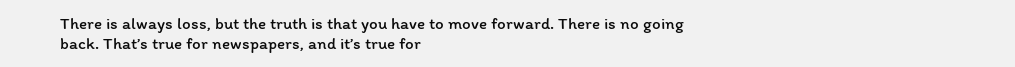There is always loss, but the truth is that you have to move forward. There is no going back. That’s true for newspapers, and it’s true for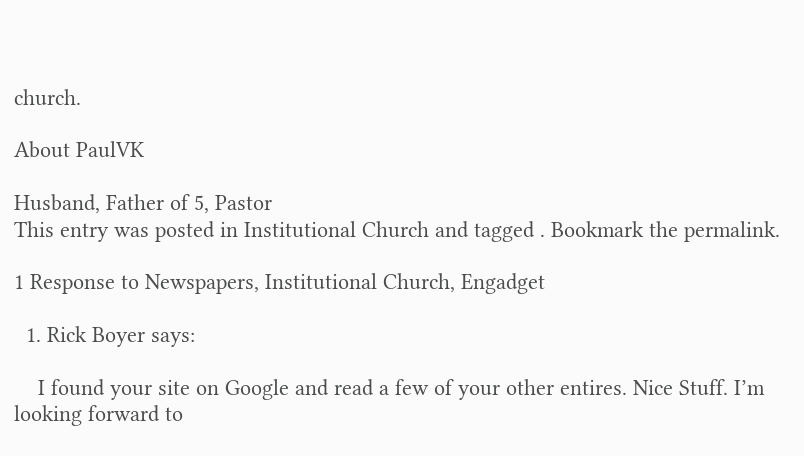church.

About PaulVK

Husband, Father of 5, Pastor
This entry was posted in Institutional Church and tagged . Bookmark the permalink.

1 Response to Newspapers, Institutional Church, Engadget

  1. Rick Boyer says:

    I found your site on Google and read a few of your other entires. Nice Stuff. I’m looking forward to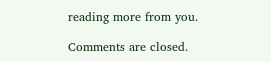reading more from you.

Comments are closed.